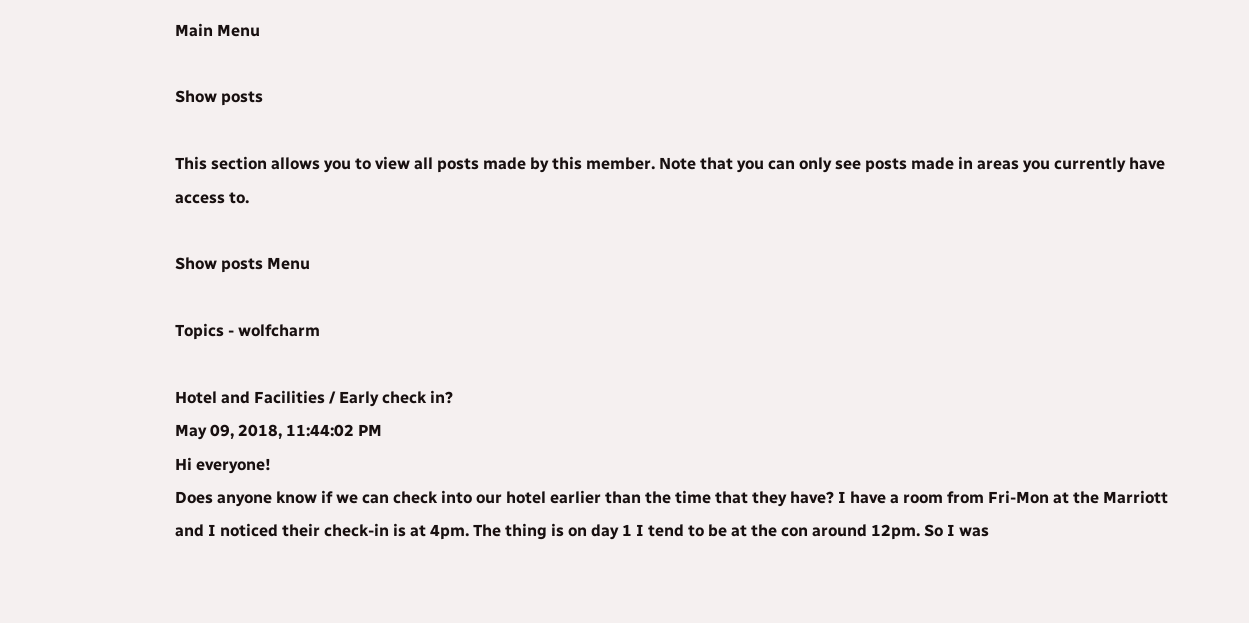Main Menu

Show posts

This section allows you to view all posts made by this member. Note that you can only see posts made in areas you currently have access to.

Show posts Menu

Topics - wolfcharm

Hotel and Facilities / Early check in?
May 09, 2018, 11:44:02 PM
Hi everyone!
Does anyone know if we can check into our hotel earlier than the time that they have? I have a room from Fri-Mon at the Marriott and I noticed their check-in is at 4pm. The thing is on day 1 I tend to be at the con around 12pm. So I was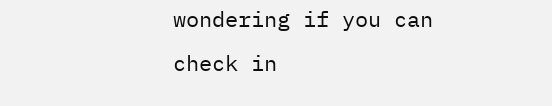wondering if you can check in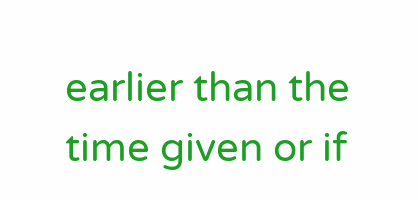earlier than the time given or if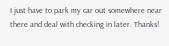I just have to park my car out somewhere near there and deal with checking in later. Thanks!